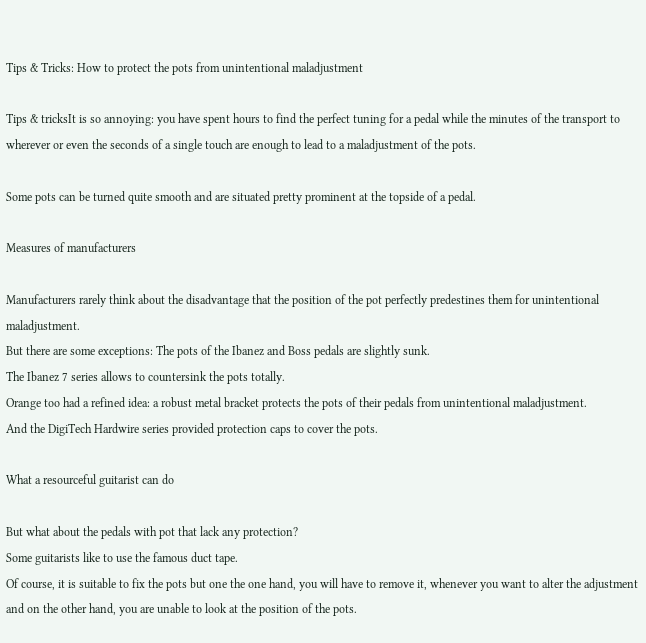Tips & Tricks: How to protect the pots from unintentional maladjustment

Tips & tricksIt is so annoying: you have spent hours to find the perfect tuning for a pedal while the minutes of the transport to wherever or even the seconds of a single touch are enough to lead to a maladjustment of the pots.

Some pots can be turned quite smooth and are situated pretty prominent at the topside of a pedal.

Measures of manufacturers

Manufacturers rarely think about the disadvantage that the position of the pot perfectly predestines them for unintentional maladjustment.
But there are some exceptions: The pots of the Ibanez and Boss pedals are slightly sunk.
The Ibanez 7 series allows to countersink the pots totally.
Orange too had a refined idea: a robust metal bracket protects the pots of their pedals from unintentional maladjustment.
And the DigiTech Hardwire series provided protection caps to cover the pots.

What a resourceful guitarist can do

But what about the pedals with pot that lack any protection?
Some guitarists like to use the famous duct tape.
Of course, it is suitable to fix the pots but one the one hand, you will have to remove it, whenever you want to alter the adjustment and on the other hand, you are unable to look at the position of the pots.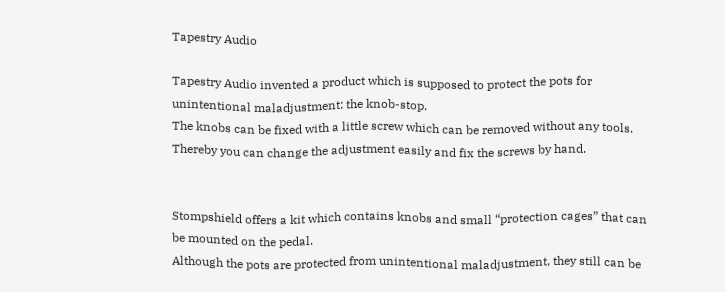Tapestry Audio

Tapestry Audio invented a product which is supposed to protect the pots for unintentional maladjustment: the knob-stop.
The knobs can be fixed with a little screw which can be removed without any tools.
Thereby you can change the adjustment easily and fix the screws by hand.


Stompshield offers a kit which contains knobs and small “protection cages” that can be mounted on the pedal.
Although the pots are protected from unintentional maladjustment, they still can be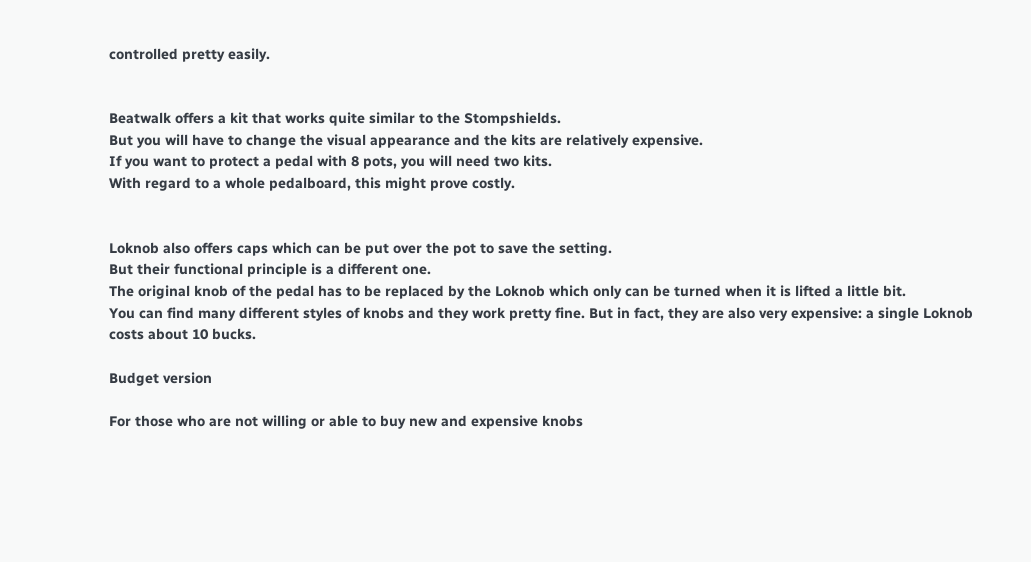controlled pretty easily.


Beatwalk offers a kit that works quite similar to the Stompshields.
But you will have to change the visual appearance and the kits are relatively expensive.
If you want to protect a pedal with 8 pots, you will need two kits.
With regard to a whole pedalboard, this might prove costly.


Loknob also offers caps which can be put over the pot to save the setting.
But their functional principle is a different one.
The original knob of the pedal has to be replaced by the Loknob which only can be turned when it is lifted a little bit.
You can find many different styles of knobs and they work pretty fine. But in fact, they are also very expensive: a single Loknob costs about 10 bucks.

Budget version

For those who are not willing or able to buy new and expensive knobs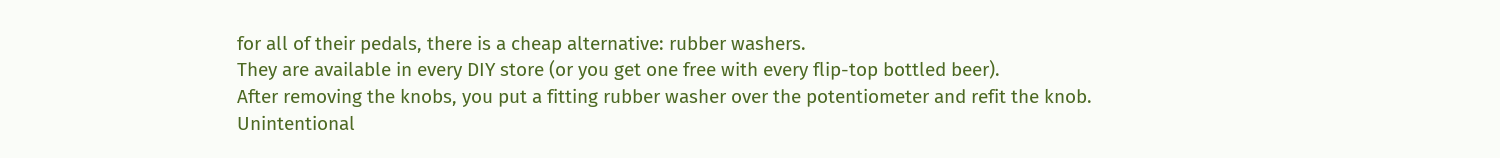for all of their pedals, there is a cheap alternative: rubber washers.
They are available in every DIY store (or you get one free with every flip-top bottled beer).
After removing the knobs, you put a fitting rubber washer over the potentiometer and refit the knob.
Unintentional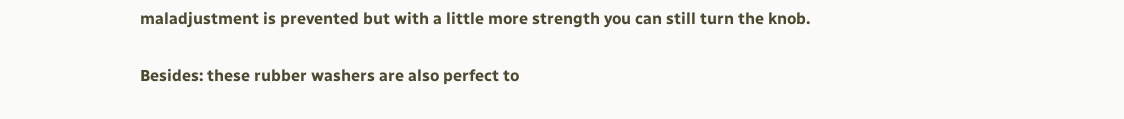maladjustment is prevented but with a little more strength you can still turn the knob.

Besides: these rubber washers are also perfect to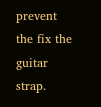prevent the fix the guitar strap.